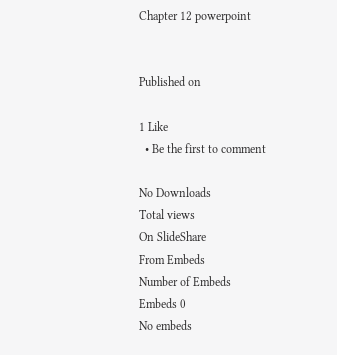Chapter 12 powerpoint


Published on

1 Like
  • Be the first to comment

No Downloads
Total views
On SlideShare
From Embeds
Number of Embeds
Embeds 0
No embeds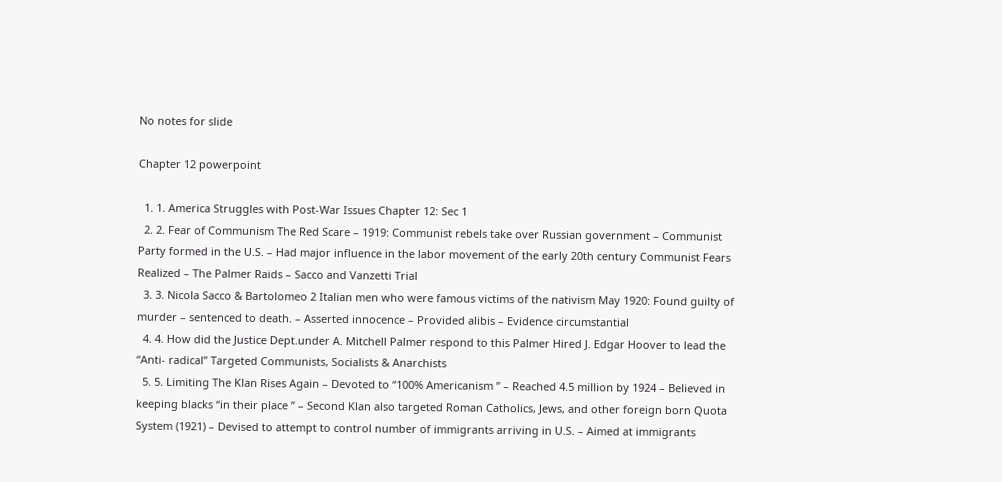No notes for slide

Chapter 12 powerpoint

  1. 1. America Struggles with Post-War Issues Chapter 12: Sec 1
  2. 2. Fear of Communism The Red Scare – 1919: Communist rebels take over Russian government – Communist Party formed in the U.S. – Had major influence in the labor movement of the early 20th century Communist Fears Realized – The Palmer Raids – Sacco and Vanzetti Trial
  3. 3. Nicola Sacco & Bartolomeo 2 Italian men who were famous victims of the nativism May 1920: Found guilty of murder – sentenced to death. – Asserted innocence – Provided alibis – Evidence circumstantial
  4. 4. How did the Justice Dept.under A. Mitchell Palmer respond to this Palmer Hired J. Edgar Hoover to lead the “Anti- radical” Targeted Communists, Socialists & Anarchists
  5. 5. Limiting The Klan Rises Again – Devoted to “100% Americanism ” – Reached 4.5 million by 1924 – Believed in keeping blacks “in their place ” – Second Klan also targeted Roman Catholics, Jews, and other foreign born Quota System (1921) – Devised to attempt to control number of immigrants arriving in U.S. – Aimed at immigrants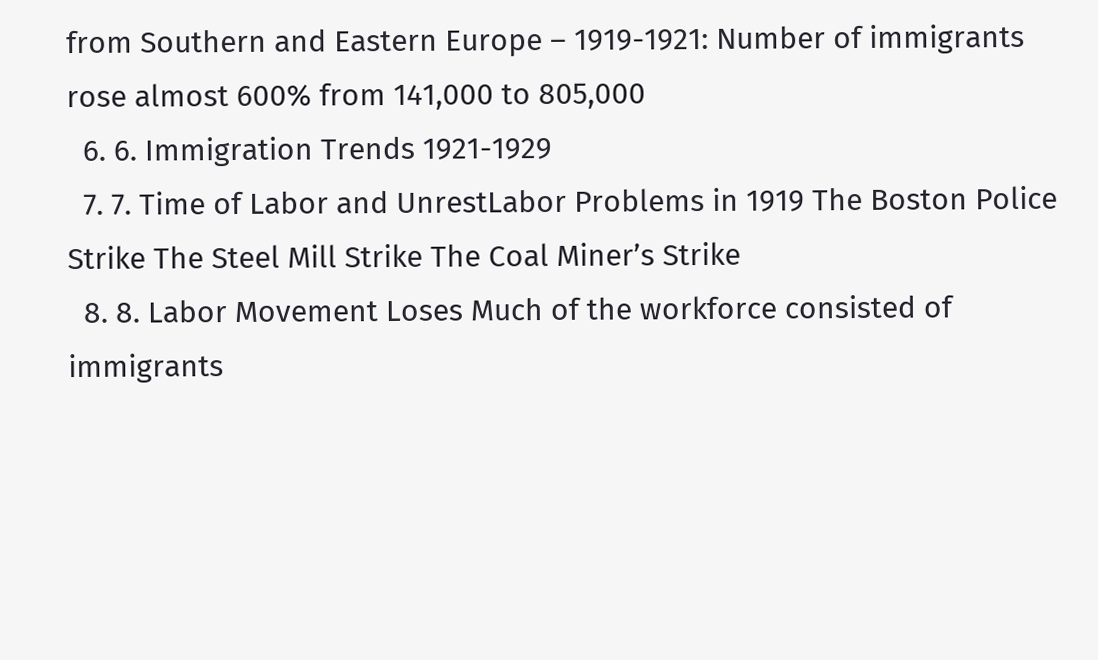from Southern and Eastern Europe – 1919-1921: Number of immigrants rose almost 600% from 141,000 to 805,000
  6. 6. Immigration Trends 1921-1929
  7. 7. Time of Labor and UnrestLabor Problems in 1919 The Boston Police Strike The Steel Mill Strike The Coal Miner’s Strike
  8. 8. Labor Movement Loses Much of the workforce consisted of immigrants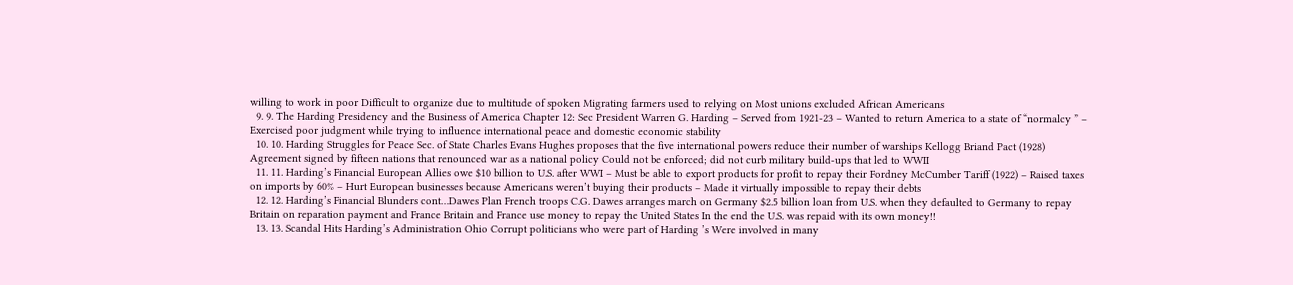willing to work in poor Difficult to organize due to multitude of spoken Migrating farmers used to relying on Most unions excluded African Americans
  9. 9. The Harding Presidency and the Business of America Chapter 12: Sec President Warren G. Harding – Served from 1921-23 – Wanted to return America to a state of “normalcy ” – Exercised poor judgment while trying to influence international peace and domestic economic stability
  10. 10. Harding Struggles for Peace Sec. of State Charles Evans Hughes proposes that the five international powers reduce their number of warships Kellogg Briand Pact (1928) Agreement signed by fifteen nations that renounced war as a national policy Could not be enforced; did not curb military build-ups that led to WWII
  11. 11. Harding’s Financial European Allies owe $10 billion to U.S. after WWI – Must be able to export products for profit to repay their Fordney McCumber Tariff (1922) – Raised taxes on imports by 60% – Hurt European businesses because Americans weren’t buying their products – Made it virtually impossible to repay their debts
  12. 12. Harding’s Financial Blunders cont…Dawes Plan French troops C.G. Dawes arranges march on Germany $2.5 billion loan from U.S. when they defaulted to Germany to repay Britain on reparation payment and France Britain and France use money to repay the United States In the end the U.S. was repaid with its own money!!
  13. 13. Scandal Hits Harding’s Administration Ohio Corrupt politicians who were part of Harding ’s Were involved in many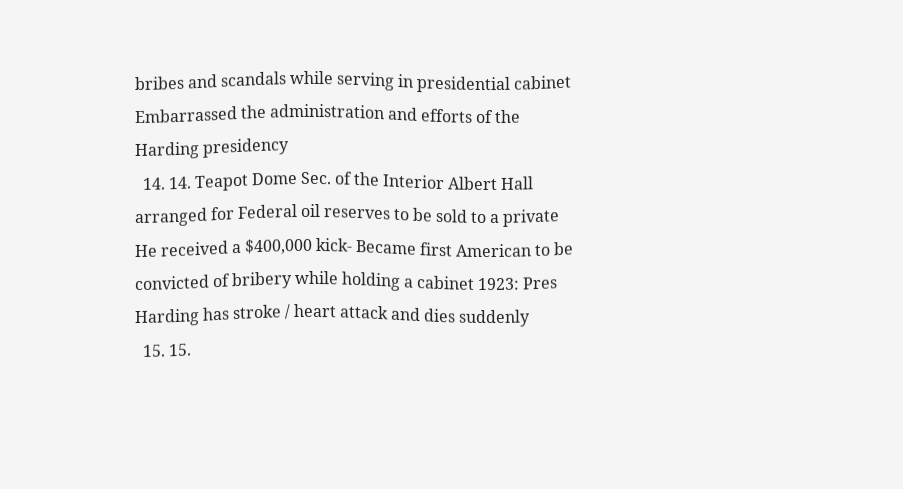bribes and scandals while serving in presidential cabinet Embarrassed the administration and efforts of the Harding presidency
  14. 14. Teapot Dome Sec. of the Interior Albert Hall arranged for Federal oil reserves to be sold to a private He received a $400,000 kick- Became first American to be convicted of bribery while holding a cabinet 1923: Pres Harding has stroke / heart attack and dies suddenly
  15. 15.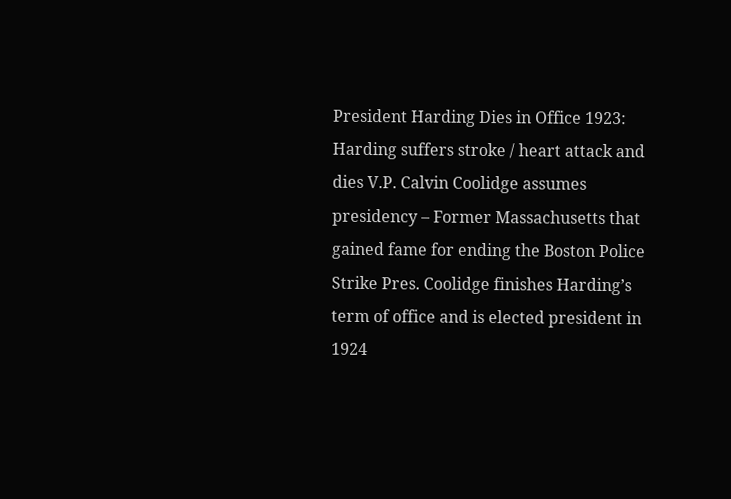President Harding Dies in Office 1923: Harding suffers stroke / heart attack and dies V.P. Calvin Coolidge assumes presidency – Former Massachusetts that gained fame for ending the Boston Police Strike Pres. Coolidge finishes Harding’s term of office and is elected president in 1924